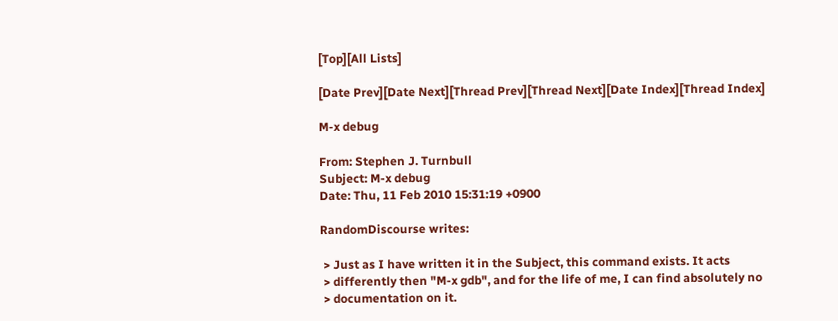[Top][All Lists]

[Date Prev][Date Next][Thread Prev][Thread Next][Date Index][Thread Index]

M-x debug

From: Stephen J. Turnbull
Subject: M-x debug
Date: Thu, 11 Feb 2010 15:31:19 +0900

RandomDiscourse writes:

 > Just as I have written it in the Subject, this command exists. It acts
 > differently then "M-x gdb", and for the life of me, I can find absolutely no
 > documentation on it.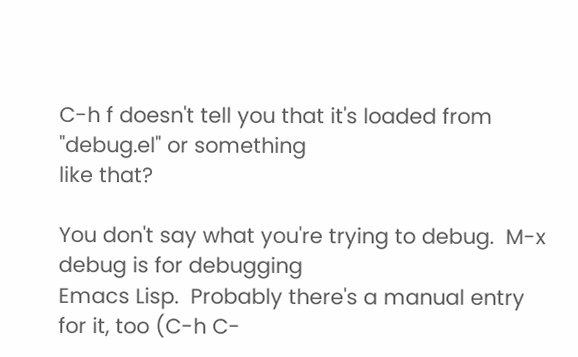C-h f doesn't tell you that it's loaded from "debug.el" or something
like that?

You don't say what you're trying to debug.  M-x debug is for debugging
Emacs Lisp.  Probably there's a manual entry for it, too (C-h C-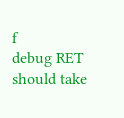f
debug RET should take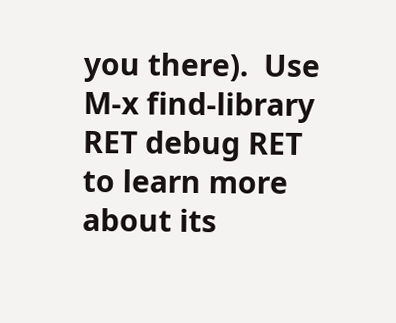you there).  Use M-x find-library RET debug RET
to learn more about its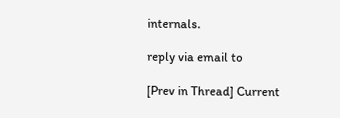internals.

reply via email to

[Prev in Thread] Current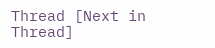Thread [Next in Thread]